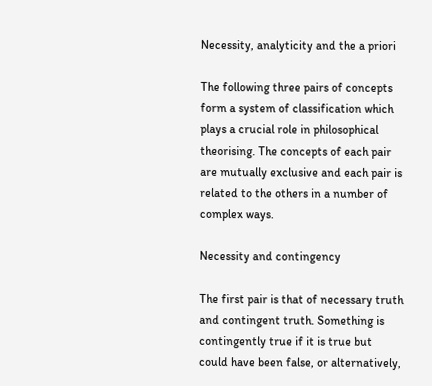Necessity, analyticity and the a priori

The following three pairs of concepts form a system of classification which plays a crucial role in philosophical theorising. The concepts of each pair are mutually exclusive and each pair is related to the others in a number of complex ways.

Necessity and contingency

The first pair is that of necessary truth and contingent truth. Something is contingently true if it is true but could have been false, or alternatively,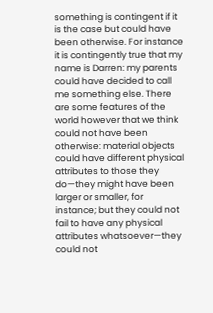something is contingent if it is the case but could have been otherwise. For instance it is contingently true that my name is Darren: my parents could have decided to call me something else. There are some features of the world however that we think could not have been otherwise: material objects could have different physical attributes to those they do—they might have been larger or smaller, for instance; but they could not fail to have any physical attributes whatsoever—they could not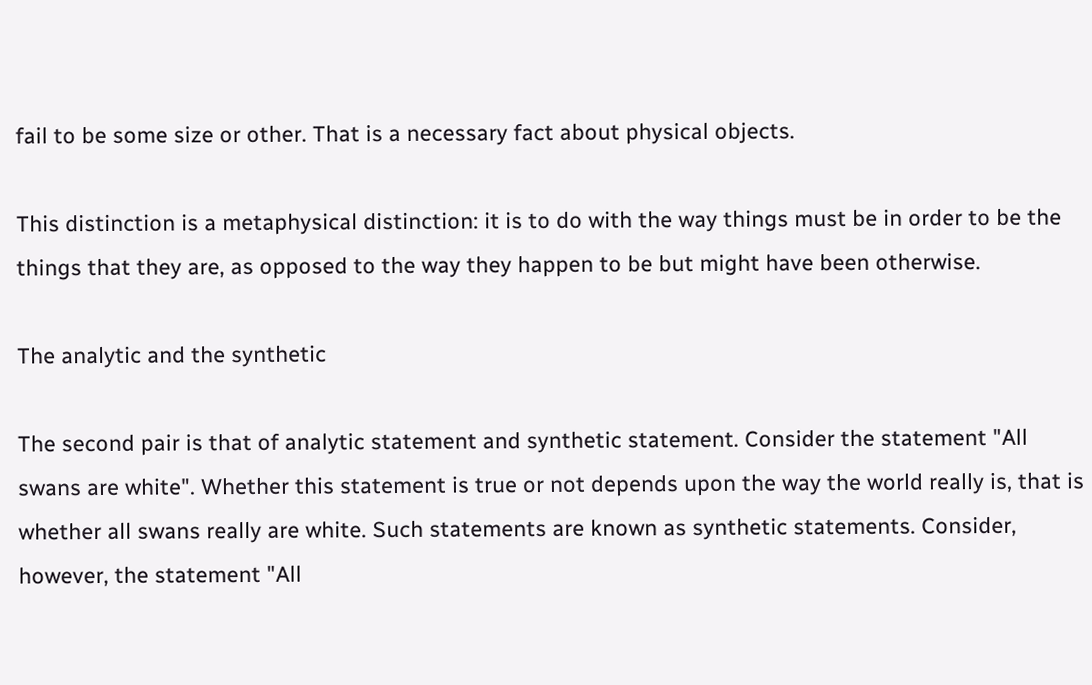fail to be some size or other. That is a necessary fact about physical objects.

This distinction is a metaphysical distinction: it is to do with the way things must be in order to be the things that they are, as opposed to the way they happen to be but might have been otherwise.

The analytic and the synthetic

The second pair is that of analytic statement and synthetic statement. Consider the statement "All swans are white". Whether this statement is true or not depends upon the way the world really is, that is whether all swans really are white. Such statements are known as synthetic statements. Consider, however, the statement "All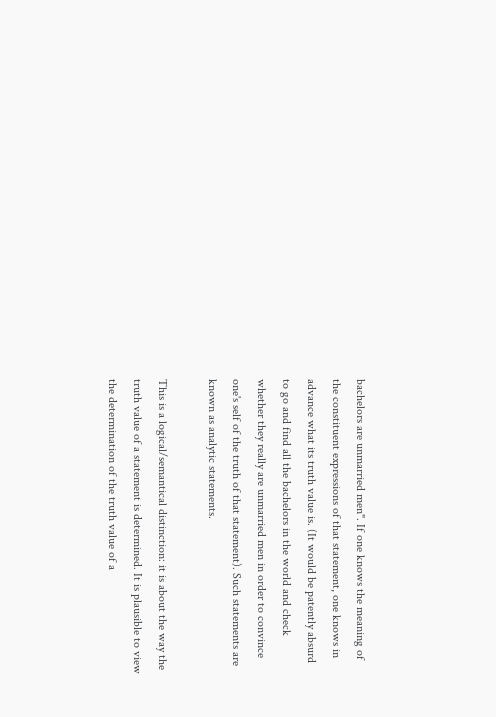bachelors are unmarried men". If one knows the meaning of the constituent expressions of that statement, one knows in advance what its truth value is. (It would be patently absurd to go and find all the bachelors in the world and check whether they really are unmarried men in order to convince one's self of the truth of that statement). Such statements are known as analytic statements.

This is a logical/semantical distinction: it is about the way the truth value of a statement is determined. It is plausible to view the determination of the truth value of a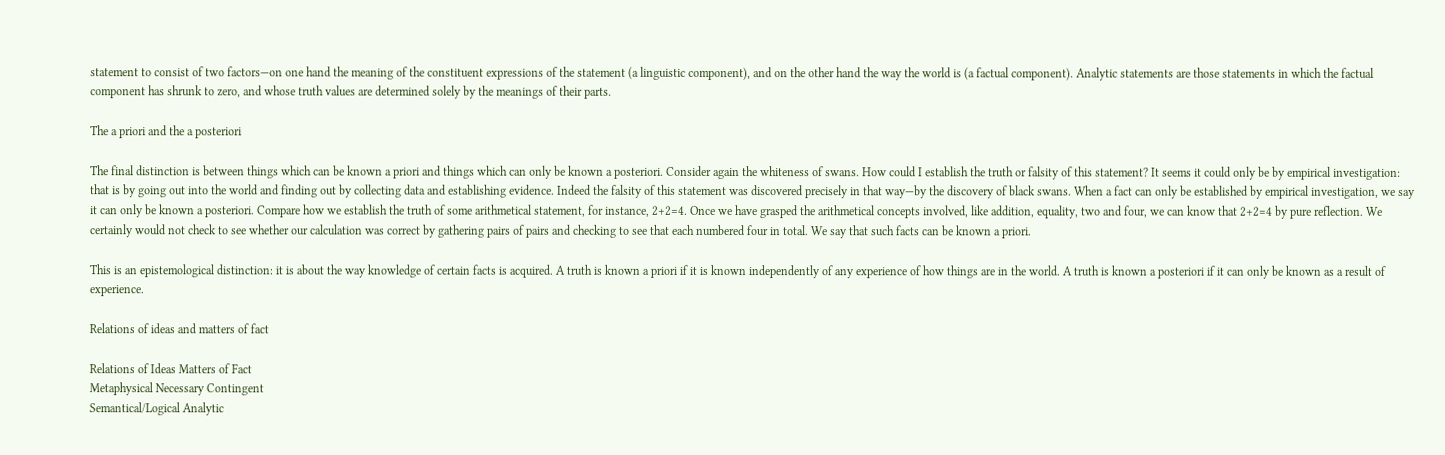statement to consist of two factors—on one hand the meaning of the constituent expressions of the statement (a linguistic component), and on the other hand the way the world is (a factual component). Analytic statements are those statements in which the factual component has shrunk to zero, and whose truth values are determined solely by the meanings of their parts.

The a priori and the a posteriori

The final distinction is between things which can be known a priori and things which can only be known a posteriori. Consider again the whiteness of swans. How could I establish the truth or falsity of this statement? It seems it could only be by empirical investigation: that is by going out into the world and finding out by collecting data and establishing evidence. Indeed the falsity of this statement was discovered precisely in that way—by the discovery of black swans. When a fact can only be established by empirical investigation, we say it can only be known a posteriori. Compare how we establish the truth of some arithmetical statement, for instance, 2+2=4. Once we have grasped the arithmetical concepts involved, like addition, equality, two and four, we can know that 2+2=4 by pure reflection. We certainly would not check to see whether our calculation was correct by gathering pairs of pairs and checking to see that each numbered four in total. We say that such facts can be known a priori.

This is an epistemological distinction: it is about the way knowledge of certain facts is acquired. A truth is known a priori if it is known independently of any experience of how things are in the world. A truth is known a posteriori if it can only be known as a result of experience.

Relations of ideas and matters of fact

Relations of Ideas Matters of Fact
Metaphysical Necessary Contingent
Semantical/Logical Analytic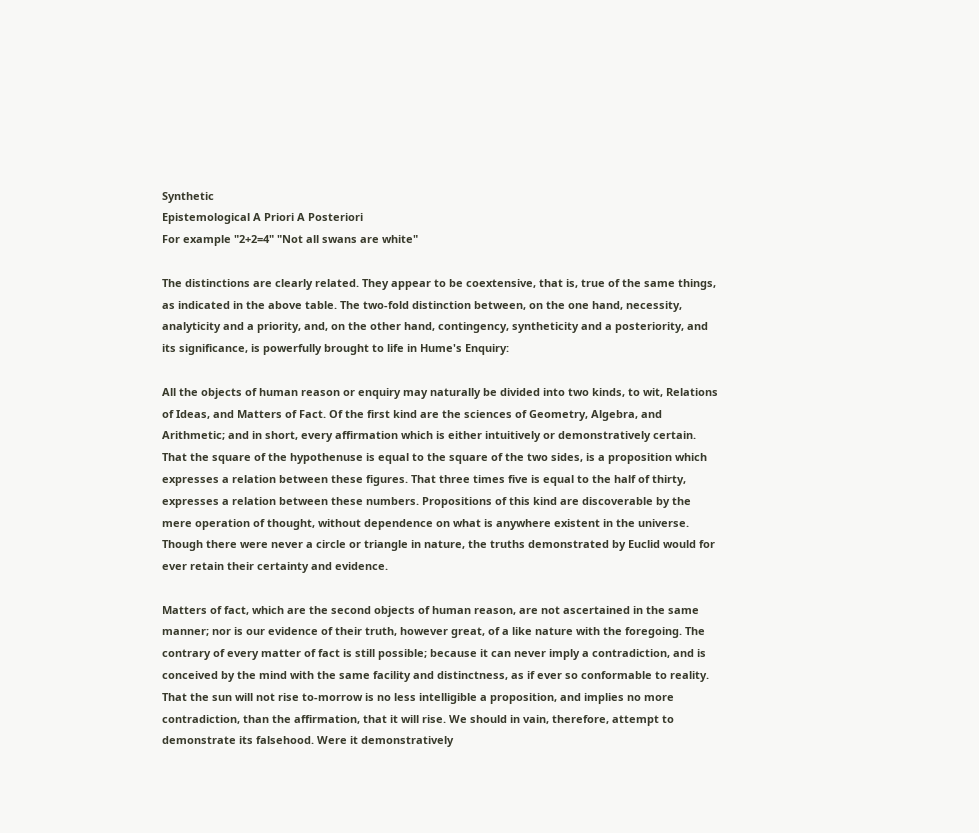Synthetic
Epistemological A Priori A Posteriori
For example "2+2=4" "Not all swans are white"

The distinctions are clearly related. They appear to be coextensive, that is, true of the same things, as indicated in the above table. The two-fold distinction between, on the one hand, necessity, analyticity and a priority, and, on the other hand, contingency, syntheticity and a posteriority, and its significance, is powerfully brought to life in Hume's Enquiry:

All the objects of human reason or enquiry may naturally be divided into two kinds, to wit, Relations of Ideas, and Matters of Fact. Of the first kind are the sciences of Geometry, Algebra, and Arithmetic; and in short, every affirmation which is either intuitively or demonstratively certain. That the square of the hypothenuse is equal to the square of the two sides, is a proposition which expresses a relation between these figures. That three times five is equal to the half of thirty, expresses a relation between these numbers. Propositions of this kind are discoverable by the mere operation of thought, without dependence on what is anywhere existent in the universe. Though there were never a circle or triangle in nature, the truths demonstrated by Euclid would for ever retain their certainty and evidence.

Matters of fact, which are the second objects of human reason, are not ascertained in the same manner; nor is our evidence of their truth, however great, of a like nature with the foregoing. The contrary of every matter of fact is still possible; because it can never imply a contradiction, and is conceived by the mind with the same facility and distinctness, as if ever so conformable to reality. That the sun will not rise to-morrow is no less intelligible a proposition, and implies no more contradiction, than the affirmation, that it will rise. We should in vain, therefore, attempt to demonstrate its falsehood. Were it demonstratively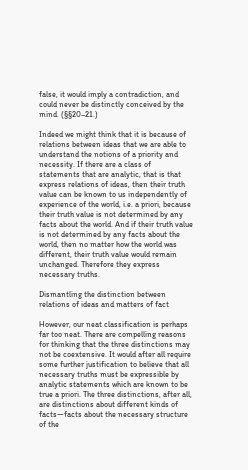false, it would imply a contradiction, and could never be distinctly conceived by the mind. (§§20–21.)

Indeed we might think that it is because of relations between ideas that we are able to understand the notions of a priority and necessity. If there are a class of statements that are analytic, that is that express relations of ideas, then their truth value can be known to us independently of experience of the world, i.e. a priori, because their truth value is not determined by any facts about the world. And if their truth value is not determined by any facts about the world, then no matter how the world was different, their truth value would remain unchanged. Therefore they express necessary truths.

Dismantling the distinction between relations of ideas and matters of fact

However, our neat classification is perhaps far too neat. There are compelling reasons for thinking that the three distinctions may not be coextensive. It would after all require some further justification to believe that all necessary truths must be expressible by analytic statements which are known to be true a priori. The three distinctions, after all, are distinctions about different kinds of facts—facts about the necessary structure of the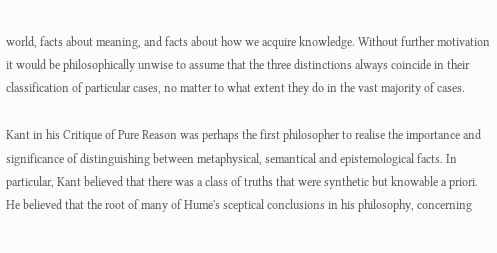world, facts about meaning, and facts about how we acquire knowledge. Without further motivation it would be philosophically unwise to assume that the three distinctions always coincide in their classification of particular cases, no matter to what extent they do in the vast majority of cases.

Kant in his Critique of Pure Reason was perhaps the first philosopher to realise the importance and significance of distinguishing between metaphysical, semantical and epistemological facts. In particular, Kant believed that there was a class of truths that were synthetic but knowable a priori. He believed that the root of many of Hume's sceptical conclusions in his philosophy, concerning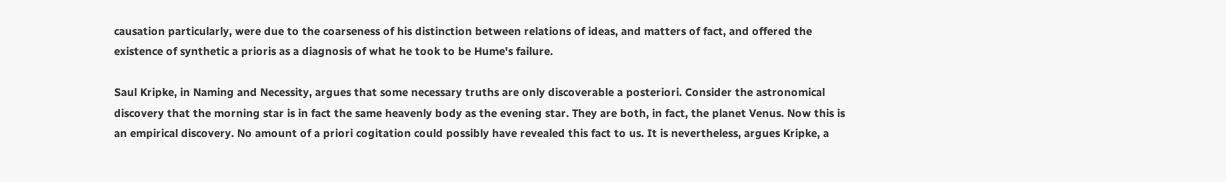causation particularly, were due to the coarseness of his distinction between relations of ideas, and matters of fact, and offered the existence of synthetic a prioris as a diagnosis of what he took to be Hume's failure.

Saul Kripke, in Naming and Necessity, argues that some necessary truths are only discoverable a posteriori. Consider the astronomical discovery that the morning star is in fact the same heavenly body as the evening star. They are both, in fact, the planet Venus. Now this is an empirical discovery. No amount of a priori cogitation could possibly have revealed this fact to us. It is nevertheless, argues Kripke, a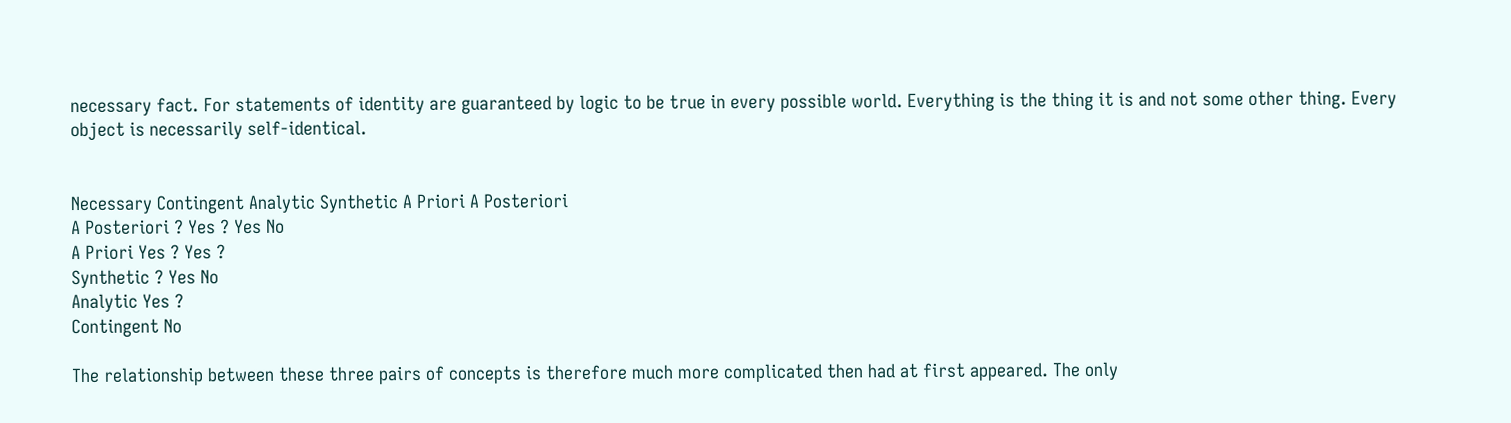necessary fact. For statements of identity are guaranteed by logic to be true in every possible world. Everything is the thing it is and not some other thing. Every object is necessarily self-identical.


Necessary Contingent Analytic Synthetic A Priori A Posteriori
A Posteriori ? Yes ? Yes No
A Priori Yes ? Yes ?
Synthetic ? Yes No
Analytic Yes ?
Contingent No

The relationship between these three pairs of concepts is therefore much more complicated then had at first appeared. The only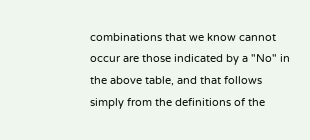combinations that we know cannot occur are those indicated by a "No" in the above table, and that follows simply from the definitions of the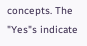concepts. The "Yes"s indicate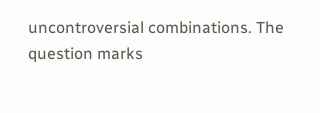uncontroversial combinations. The question marks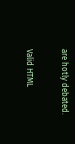are hotly debated.

Valid HTML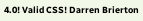4.0! Valid CSS! Darren Brierton